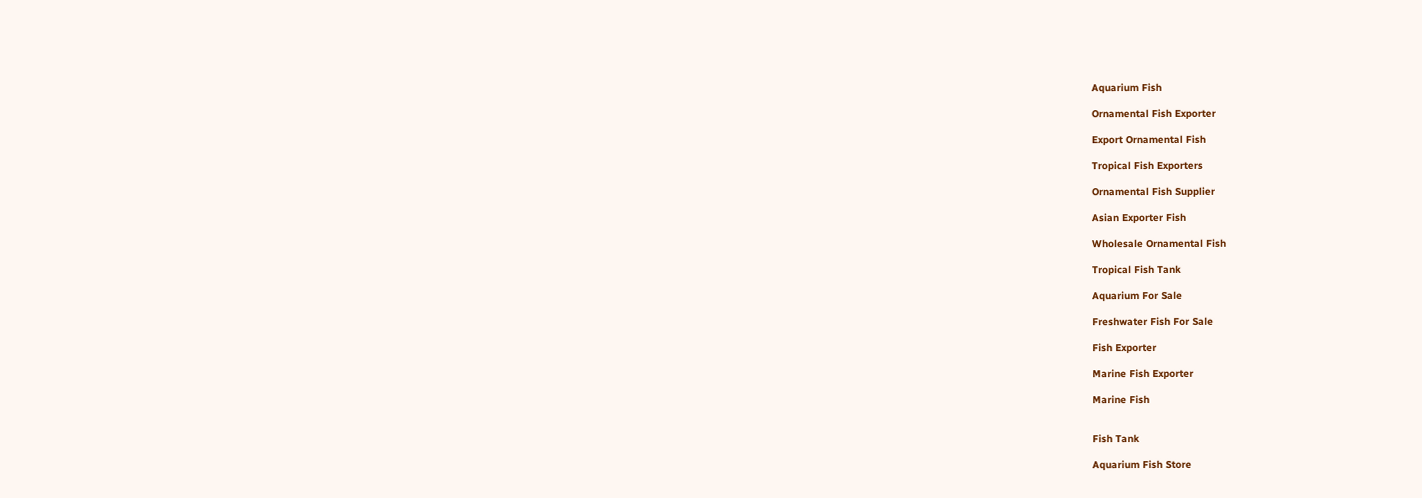Aquarium Fish

Ornamental Fish Exporter

Export Ornamental Fish

Tropical Fish Exporters

Ornamental Fish Supplier

Asian Exporter Fish

Wholesale Ornamental Fish

Tropical Fish Tank

Aquarium For Sale

Freshwater Fish For Sale

Fish Exporter

Marine Fish Exporter

Marine Fish


Fish Tank

Aquarium Fish Store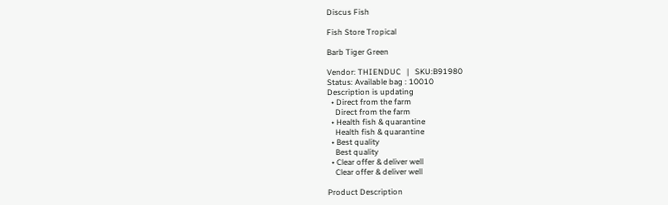Discus Fish

Fish Store Tropical

Barb Tiger Green

Vendor: THIENDUC   |   SKU:B91980
Status: Available bag : 10010
Description is updating
  • Direct from the farm
    Direct from the farm
  • Health fish & quarantine
    Health fish & quarantine
  • Best quality
    Best quality
  • Clear offer & deliver well
    Clear offer & deliver well

Product Description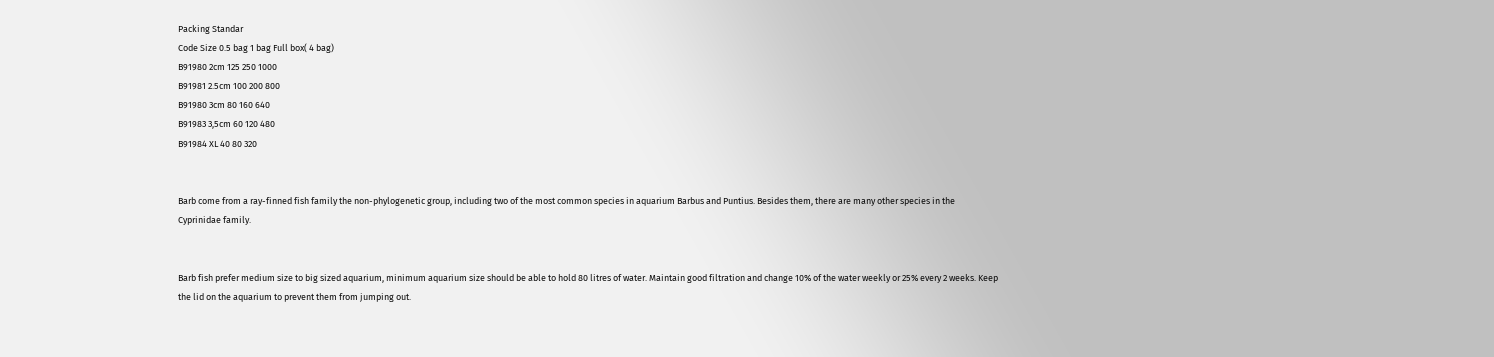Packing Standar
Code Size 0.5 bag 1 bag Full box( 4 bag)
B91980 2cm 125 250 1000
B91981 2.5cm 100 200 800
B91980 3cm 80 160 640
B91983 3,5cm 60 120 480
B91984 XL 40 80 320


Barb come from a ray-finned fish family the non-phylogenetic group, including two of the most common species in aquarium Barbus and Puntius. Besides them, there are many other species in the Cyprinidae family.


Barb fish prefer medium size to big sized aquarium, minimum aquarium size should be able to hold 80 litres of water. Maintain good filtration and change 10% of the water weekly or 25% every 2 weeks. Keep the lid on the aquarium to prevent them from jumping out.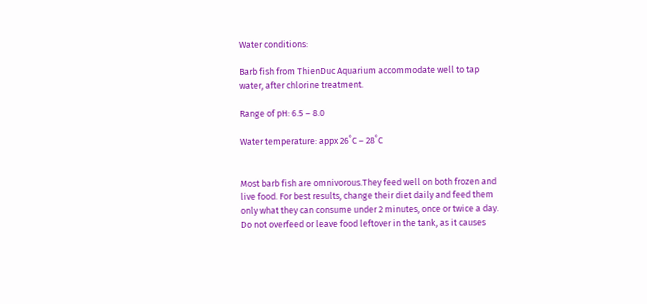Water conditions:

Barb fish from ThienDuc Aquarium accommodate well to tap water, after chlorine treatment.

Range of pH: 6.5 – 8.0

Water temperature: appx 26˚C – 28˚C


Most barb fish are omnivorous.They feed well on both frozen and live food. For best results, change their diet daily and feed them only what they can consume under 2 minutes, once or twice a day. Do not overfeed or leave food leftover in the tank, as it causes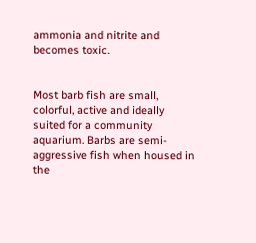ammonia and nitrite and becomes toxic.


Most barb fish are small, colorful, active and ideally suited for a community aquarium. Barbs are semi-aggressive fish when housed in the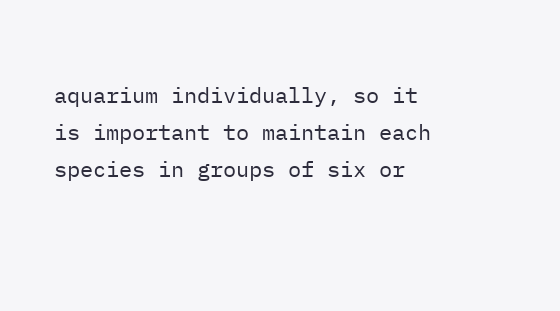aquarium individually, so it is important to maintain each species in groups of six or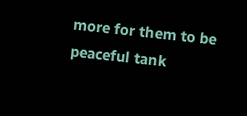more for them to be peaceful tank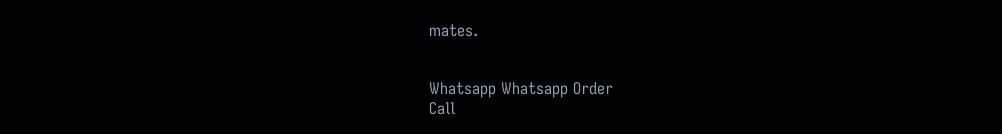mates.


Whatsapp Whatsapp Order
Call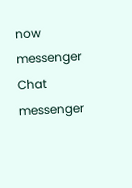now
messenger Chat messenger